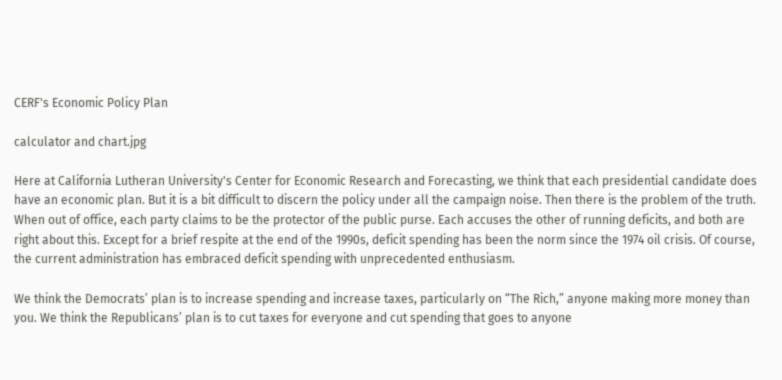CERF's Economic Policy Plan

calculator and chart.jpg

Here at California Lutheran University's Center for Economic Research and Forecasting, we think that each presidential candidate does have an economic plan. But it is a bit difficult to discern the policy under all the campaign noise. Then there is the problem of the truth. When out of office, each party claims to be the protector of the public purse. Each accuses the other of running deficits, and both are right about this. Except for a brief respite at the end of the 1990s, deficit spending has been the norm since the 1974 oil crisis. Of course, the current administration has embraced deficit spending with unprecedented enthusiasm.

We think the Democrats’ plan is to increase spending and increase taxes, particularly on “The Rich,” anyone making more money than you. We think the Republicans’ plan is to cut taxes for everyone and cut spending that goes to anyone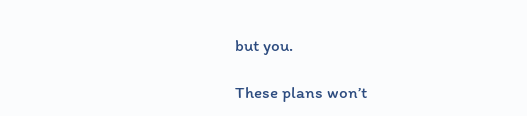but you.

These plans won’t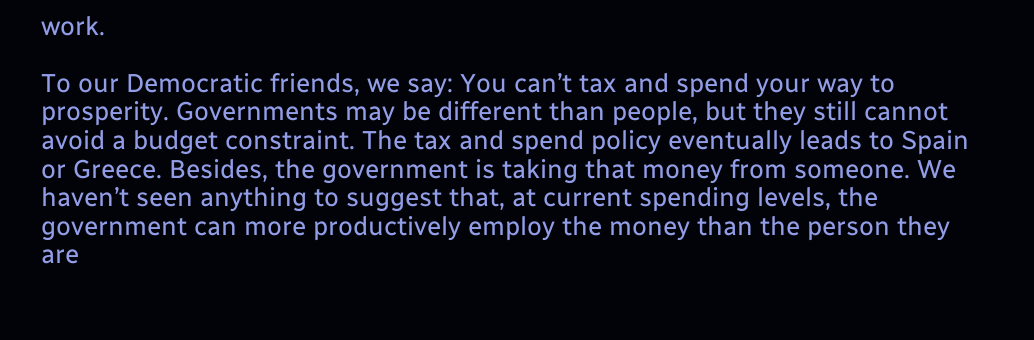work.

To our Democratic friends, we say: You can’t tax and spend your way to prosperity. Governments may be different than people, but they still cannot avoid a budget constraint. The tax and spend policy eventually leads to Spain or Greece. Besides, the government is taking that money from someone. We haven’t seen anything to suggest that, at current spending levels, the government can more productively employ the money than the person they are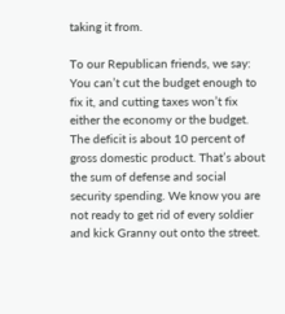taking it from.

To our Republican friends, we say: You can’t cut the budget enough to fix it, and cutting taxes won’t fix either the economy or the budget. The deficit is about 10 percent of gross domestic product. That’s about the sum of defense and social security spending. We know you are not ready to get rid of every soldier and kick Granny out onto the street.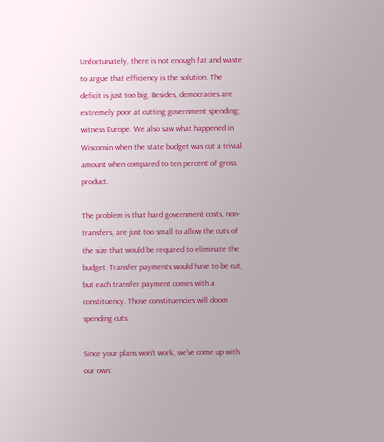Unfortunately, there is not enough fat and waste to argue that efficiency is the solution. The deficit is just too big. Besides, democracies are extremely poor at cutting government spending; witness Europe. We also saw what happened in Wisconsin when the state budget was cut a trivial amount when compared to ten percent of gross product.

The problem is that hard government costs, non-transfers, are just too small to allow the cuts of the size that would be required to eliminate the budget. Transfer payments would have to be cut, but each transfer payment comes with a constituency. Those constituencies will doom spending cuts.

Since your plans won’t work, we’ve come up with our own: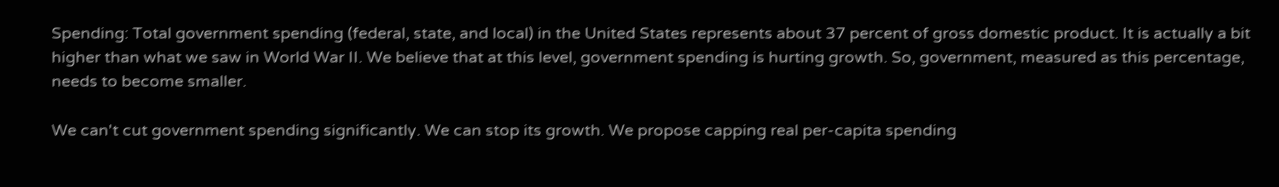Spending: Total government spending (federal, state, and local) in the United States represents about 37 percent of gross domestic product. It is actually a bit higher than what we saw in World War II. We believe that at this level, government spending is hurting growth. So, government, measured as this percentage, needs to become smaller.

We can't cut government spending significantly. We can stop its growth. We propose capping real per-capita spending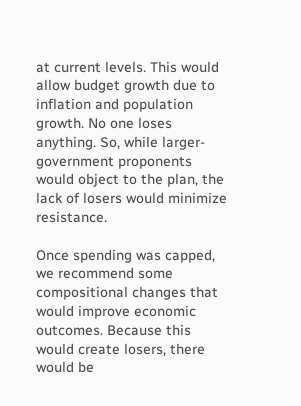at current levels. This would allow budget growth due to inflation and population growth. No one loses anything. So, while larger-government proponents would object to the plan, the lack of losers would minimize resistance.

Once spending was capped, we recommend some compositional changes that would improve economic outcomes. Because this would create losers, there would be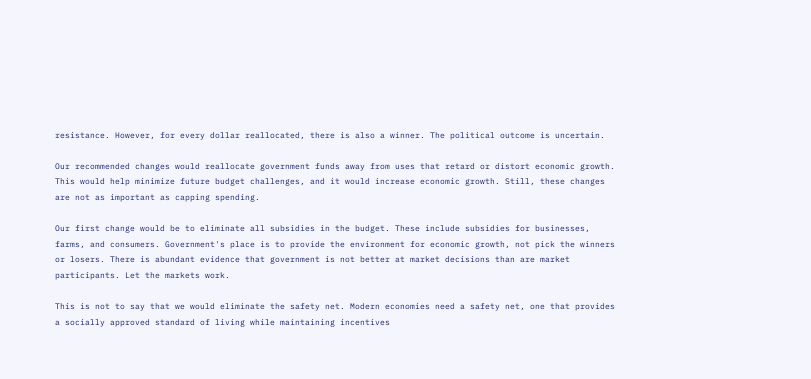resistance. However, for every dollar reallocated, there is also a winner. The political outcome is uncertain.

Our recommended changes would reallocate government funds away from uses that retard or distort economic growth. This would help minimize future budget challenges, and it would increase economic growth. Still, these changes are not as important as capping spending.

Our first change would be to eliminate all subsidies in the budget. These include subsidies for businesses, farms, and consumers. Government's place is to provide the environment for economic growth, not pick the winners or losers. There is abundant evidence that government is not better at market decisions than are market participants. Let the markets work.

This is not to say that we would eliminate the safety net. Modern economies need a safety net, one that provides a socially approved standard of living while maintaining incentives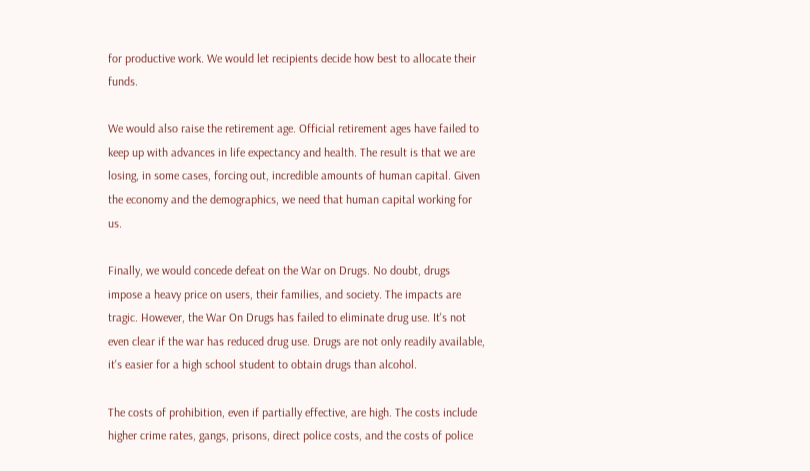for productive work. We would let recipients decide how best to allocate their funds.

We would also raise the retirement age. Official retirement ages have failed to keep up with advances in life expectancy and health. The result is that we are losing, in some cases, forcing out, incredible amounts of human capital. Given the economy and the demographics, we need that human capital working for us.

Finally, we would concede defeat on the War on Drugs. No doubt, drugs impose a heavy price on users, their families, and society. The impacts are tragic. However, the War On Drugs has failed to eliminate drug use. It's not even clear if the war has reduced drug use. Drugs are not only readily available, it's easier for a high school student to obtain drugs than alcohol.

The costs of prohibition, even if partially effective, are high. The costs include higher crime rates, gangs, prisons, direct police costs, and the costs of police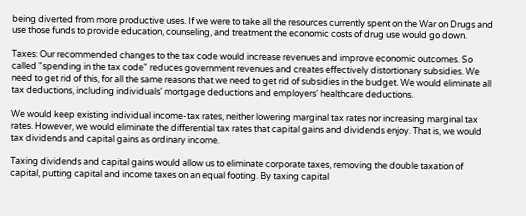being diverted from more productive uses. If we were to take all the resources currently spent on the War on Drugs and use those funds to provide education, counseling, and treatment the economic costs of drug use would go down.

Taxes: Our recommended changes to the tax code would increase revenues and improve economic outcomes. So called "spending in the tax code" reduces government revenues and creates effectively distortionary subsidies. We need to get rid of this, for all the same reasons that we need to get rid of subsidies in the budget. We would eliminate all tax deductions, including individuals' mortgage deductions and employers' healthcare deductions.

We would keep existing individual income-tax rates, neither lowering marginal tax rates nor increasing marginal tax rates. However, we would eliminate the differential tax rates that capital gains and dividends enjoy. That is, we would tax dividends and capital gains as ordinary income.

Taxing dividends and capital gains would allow us to eliminate corporate taxes, removing the double taxation of capital, putting capital and income taxes on an equal footing. By taxing capital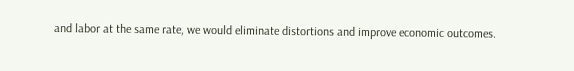and labor at the same rate, we would eliminate distortions and improve economic outcomes.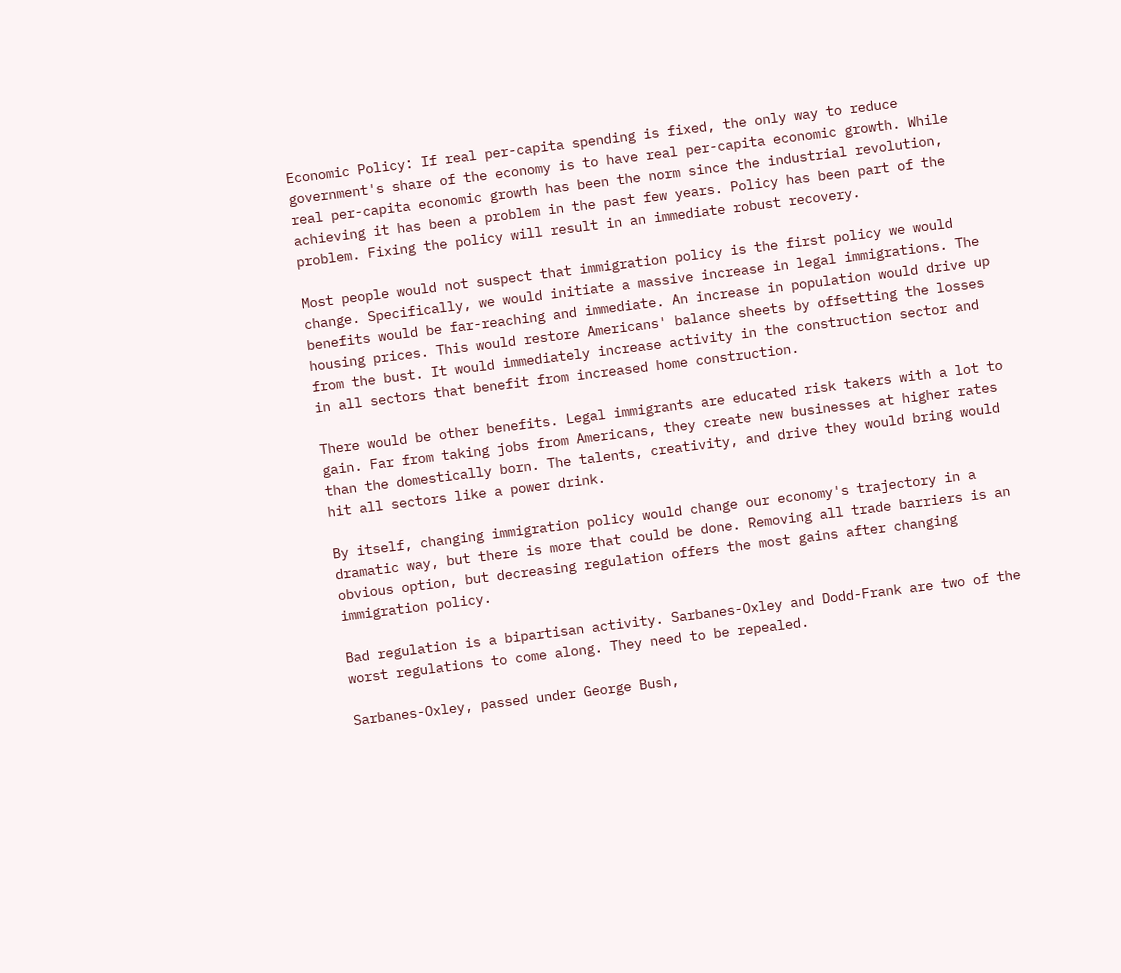Economic Policy: If real per-capita spending is fixed, the only way to reduce government's share of the economy is to have real per-capita economic growth. While real per-capita economic growth has been the norm since the industrial revolution, achieving it has been a problem in the past few years. Policy has been part of the problem. Fixing the policy will result in an immediate robust recovery.

Most people would not suspect that immigration policy is the first policy we would change. Specifically, we would initiate a massive increase in legal immigrations. The benefits would be far-reaching and immediate. An increase in population would drive up housing prices. This would restore Americans' balance sheets by offsetting the losses from the bust. It would immediately increase activity in the construction sector and in all sectors that benefit from increased home construction.

There would be other benefits. Legal immigrants are educated risk takers with a lot to gain. Far from taking jobs from Americans, they create new businesses at higher rates than the domestically born. The talents, creativity, and drive they would bring would hit all sectors like a power drink.

By itself, changing immigration policy would change our economy's trajectory in a dramatic way, but there is more that could be done. Removing all trade barriers is an obvious option, but decreasing regulation offers the most gains after changing immigration policy.

Bad regulation is a bipartisan activity. Sarbanes-Oxley and Dodd-Frank are two of the worst regulations to come along. They need to be repealed.

Sarbanes-Oxley, passed under George Bush,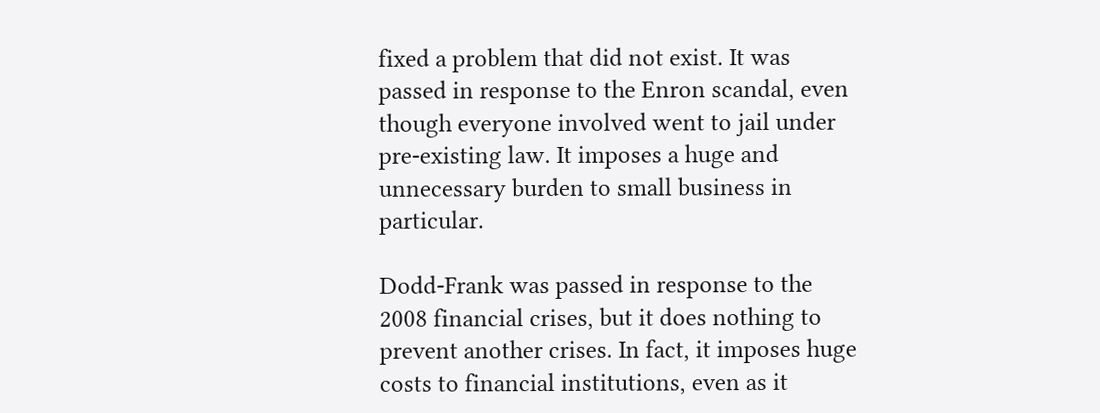fixed a problem that did not exist. It was passed in response to the Enron scandal, even though everyone involved went to jail under pre-existing law. It imposes a huge and unnecessary burden to small business in particular.

Dodd-Frank was passed in response to the 2008 financial crises, but it does nothing to prevent another crises. In fact, it imposes huge costs to financial institutions, even as it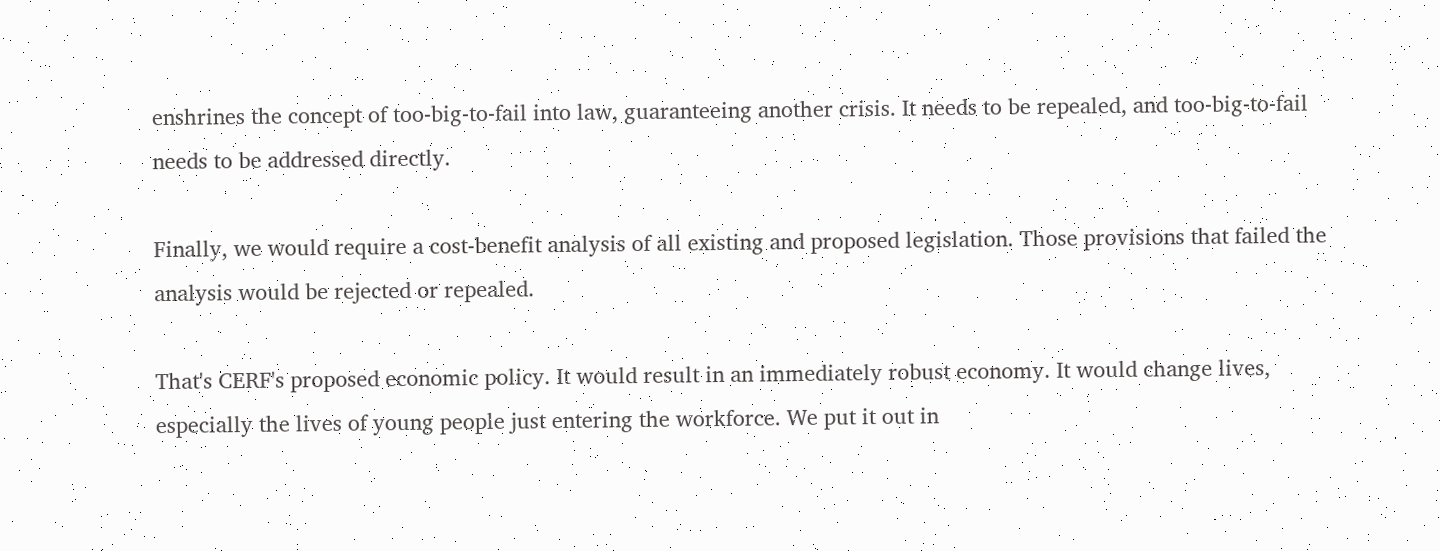enshrines the concept of too-big-to-fail into law, guaranteeing another crisis. It needs to be repealed, and too-big-to-fail needs to be addressed directly.

Finally, we would require a cost-benefit analysis of all existing and proposed legislation. Those provisions that failed the analysis would be rejected or repealed.

That's CERF's proposed economic policy. It would result in an immediately robust economy. It would change lives, especially the lives of young people just entering the workforce. We put it out in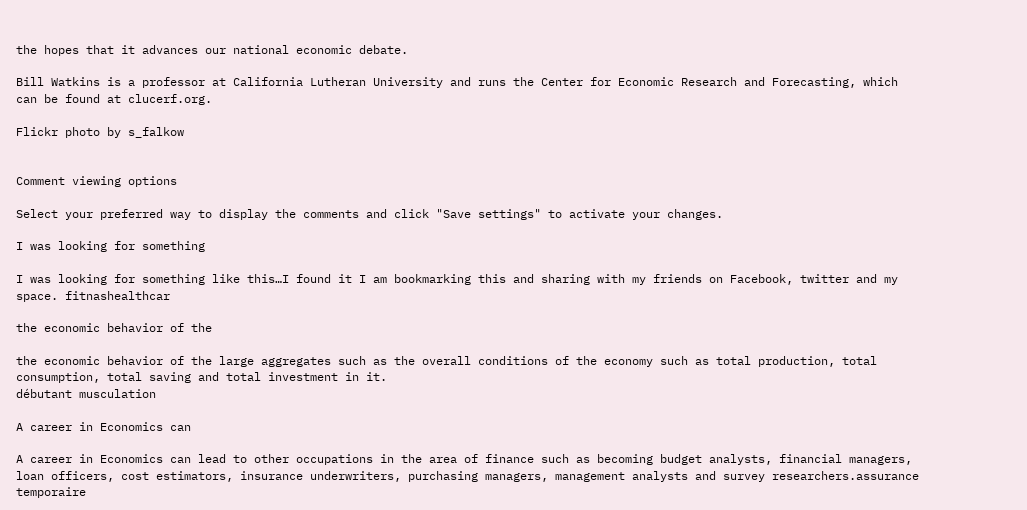the hopes that it advances our national economic debate.

Bill Watkins is a professor at California Lutheran University and runs the Center for Economic Research and Forecasting, which can be found at clucerf.org.

Flickr photo by s_falkow


Comment viewing options

Select your preferred way to display the comments and click "Save settings" to activate your changes.

I was looking for something

I was looking for something like this…I found it I am bookmarking this and sharing with my friends on Facebook, twitter and my space. fitnashealthcar

the economic behavior of the

the economic behavior of the large aggregates such as the overall conditions of the economy such as total production, total consumption, total saving and total investment in it.
débutant musculation

A career in Economics can

A career in Economics can lead to other occupations in the area of finance such as becoming budget analysts, financial managers, loan officers, cost estimators, insurance underwriters, purchasing managers, management analysts and survey researchers.assurance temporaire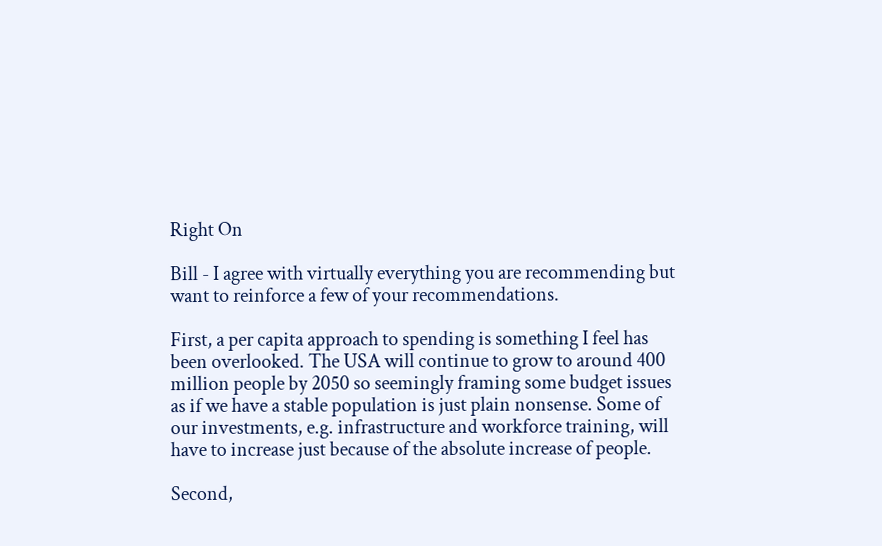Right On

Bill - I agree with virtually everything you are recommending but want to reinforce a few of your recommendations.

First, a per capita approach to spending is something I feel has been overlooked. The USA will continue to grow to around 400 million people by 2050 so seemingly framing some budget issues as if we have a stable population is just plain nonsense. Some of our investments, e.g. infrastructure and workforce training, will have to increase just because of the absolute increase of people.

Second,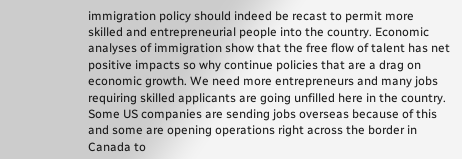immigration policy should indeed be recast to permit more skilled and entrepreneurial people into the country. Economic analyses of immigration show that the free flow of talent has net positive impacts so why continue policies that are a drag on economic growth. We need more entrepreneurs and many jobs requiring skilled applicants are going unfilled here in the country. Some US companies are sending jobs overseas because of this and some are opening operations right across the border in Canada to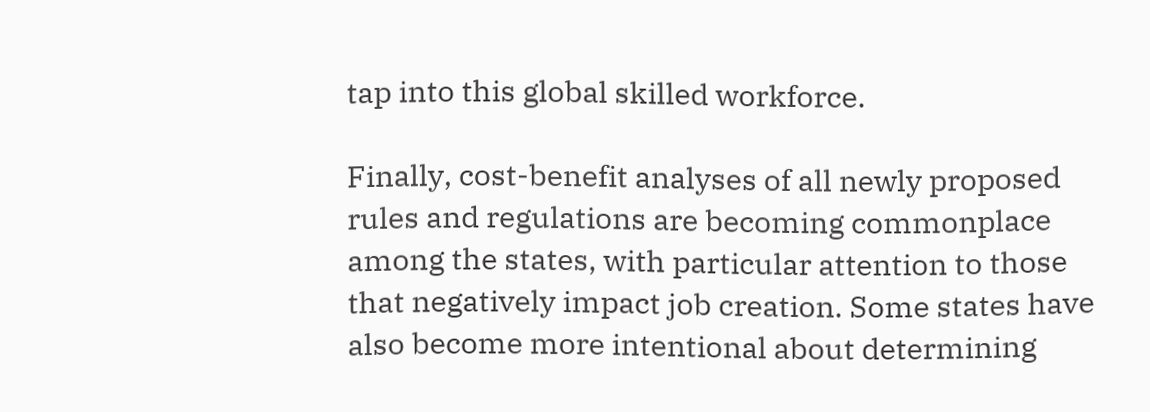tap into this global skilled workforce.

Finally, cost-benefit analyses of all newly proposed rules and regulations are becoming commonplace among the states, with particular attention to those that negatively impact job creation. Some states have also become more intentional about determining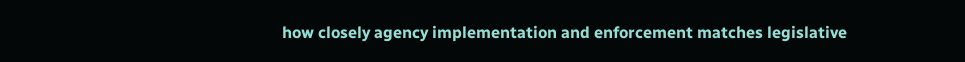how closely agency implementation and enforcement matches legislative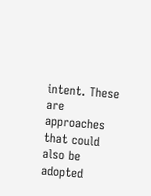intent. These are approaches that could also be adopted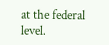at the federal level.